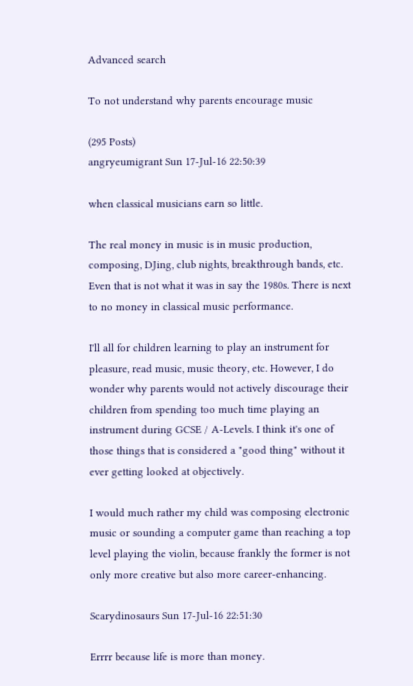Advanced search

To not understand why parents encourage music

(295 Posts)
angryeumigrant Sun 17-Jul-16 22:50:39

when classical musicians earn so little.

The real money in music is in music production, composing, DJing, club nights, breakthrough bands, etc. Even that is not what it was in say the 1980s. There is next to no money in classical music performance.

I'll all for children learning to play an instrument for pleasure, read music, music theory, etc. However, I do wonder why parents would not actively discourage their children from spending too much time playing an instrument during GCSE / A-Levels. I think it's one of those things that is considered a "good thing" without it ever getting looked at objectively.

I would much rather my child was composing electronic music or sounding a computer game than reaching a top level playing the violin, because frankly the former is not only more creative but also more career-enhancing.

Scarydinosaurs Sun 17-Jul-16 22:51:30

Errrr because life is more than money.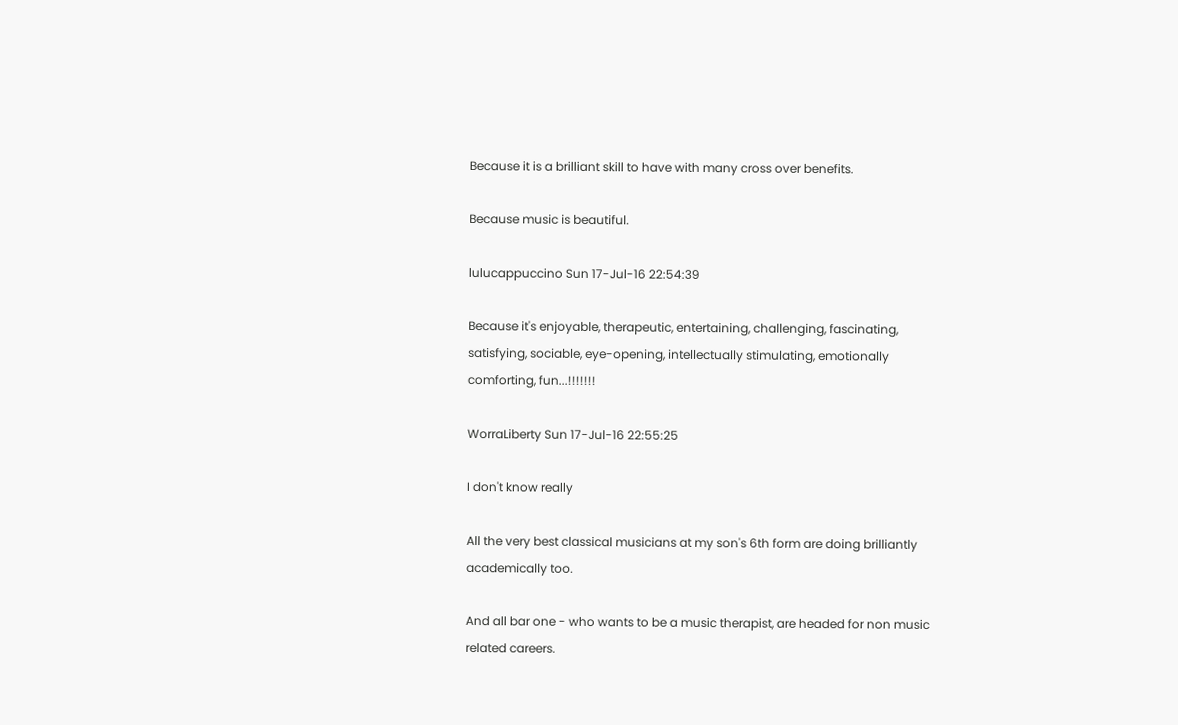Because it is a brilliant skill to have with many cross over benefits.

Because music is beautiful.

lulucappuccino Sun 17-Jul-16 22:54:39

Because it's enjoyable, therapeutic, entertaining, challenging, fascinating, satisfying, sociable, eye-opening, intellectually stimulating, emotionally comforting, fun...!!!!!!!

WorraLiberty Sun 17-Jul-16 22:55:25

I don't know really

All the very best classical musicians at my son's 6th form are doing brilliantly academically too.

And all bar one - who wants to be a music therapist, are headed for non music related careers.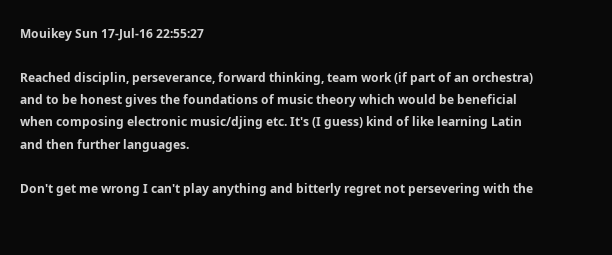Mouikey Sun 17-Jul-16 22:55:27

Reached disciplin, perseverance, forward thinking, team work (if part of an orchestra) and to be honest gives the foundations of music theory which would be beneficial when composing electronic music/djing etc. It's (I guess) kind of like learning Latin and then further languages.

Don't get me wrong I can't play anything and bitterly regret not persevering with the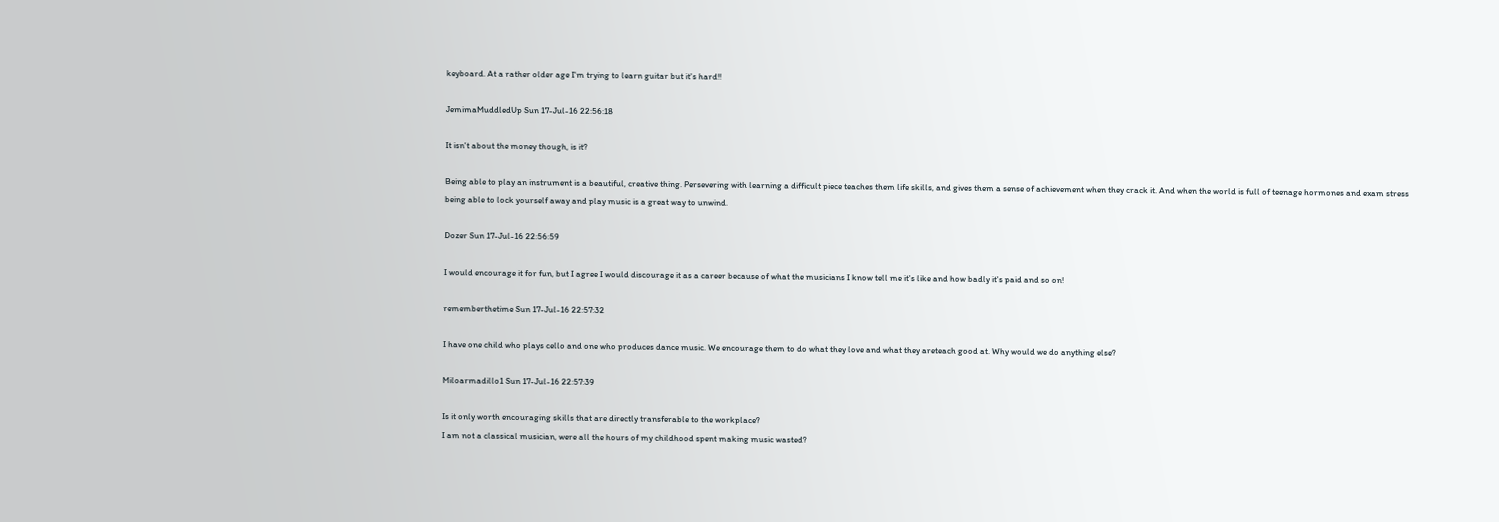keyboard. At a rather older age I'm trying to learn guitar but it's hard!!

JemimaMuddledUp Sun 17-Jul-16 22:56:18

It isn't about the money though, is it?

Being able to play an instrument is a beautiful, creative thing. Persevering with learning a difficult piece teaches them life skills, and gives them a sense of achievement when they crack it. And when the world is full of teenage hormones and exam stress being able to lock yourself away and play music is a great way to unwind.

Dozer Sun 17-Jul-16 22:56:59

I would encourage it for fun, but I agree I would discourage it as a career because of what the musicians I know tell me it's like and how badly it's paid and so on!

rememberthetime Sun 17-Jul-16 22:57:32

I have one child who plays cello and one who produces dance music. We encourage them to do what they love and what they areteach good at. Why would we do anything else?

Miloarmadillo1 Sun 17-Jul-16 22:57:39

Is it only worth encouraging skills that are directly transferable to the workplace?
I am not a classical musician, were all the hours of my childhood spent making music wasted?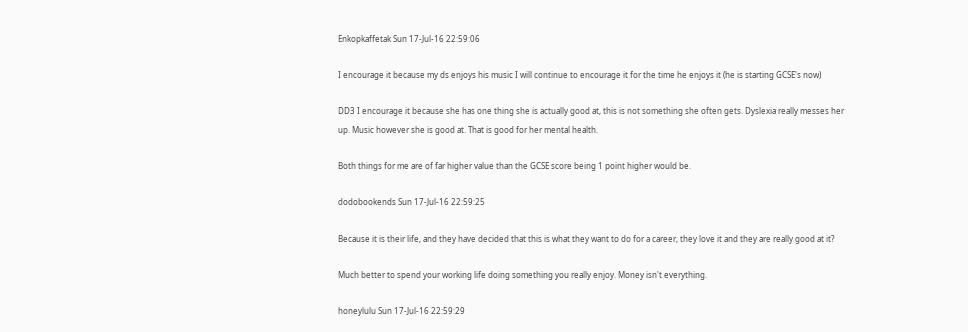Enkopkaffetak Sun 17-Jul-16 22:59:06

I encourage it because my ds enjoys his music I will continue to encourage it for the time he enjoys it (he is starting GCSE's now)

DD3 I encourage it because she has one thing she is actually good at, this is not something she often gets. Dyslexia really messes her up. Music however she is good at. That is good for her mental health.

Both things for me are of far higher value than the GCSE score being 1 point higher would be.

dodobookends Sun 17-Jul-16 22:59:25

Because it is their life, and they have decided that this is what they want to do for a career, they love it and they are really good at it?

Much better to spend your working life doing something you really enjoy. Money isn't everything.

honeylulu Sun 17-Jul-16 22:59:29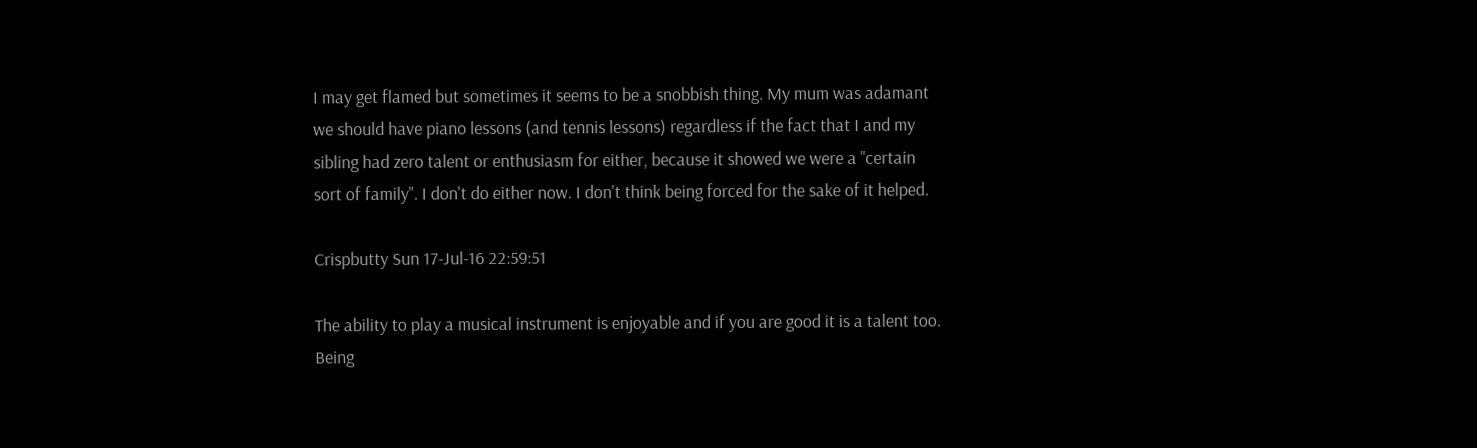I may get flamed but sometimes it seems to be a snobbish thing. My mum was adamant we should have piano lessons (and tennis lessons) regardless if the fact that I and my sibling had zero talent or enthusiasm for either, because it showed we were a "certain sort of family". I don't do either now. I don't think being forced for the sake of it helped.

Crispbutty Sun 17-Jul-16 22:59:51

The ability to play a musical instrument is enjoyable and if you are good it is a talent too. Being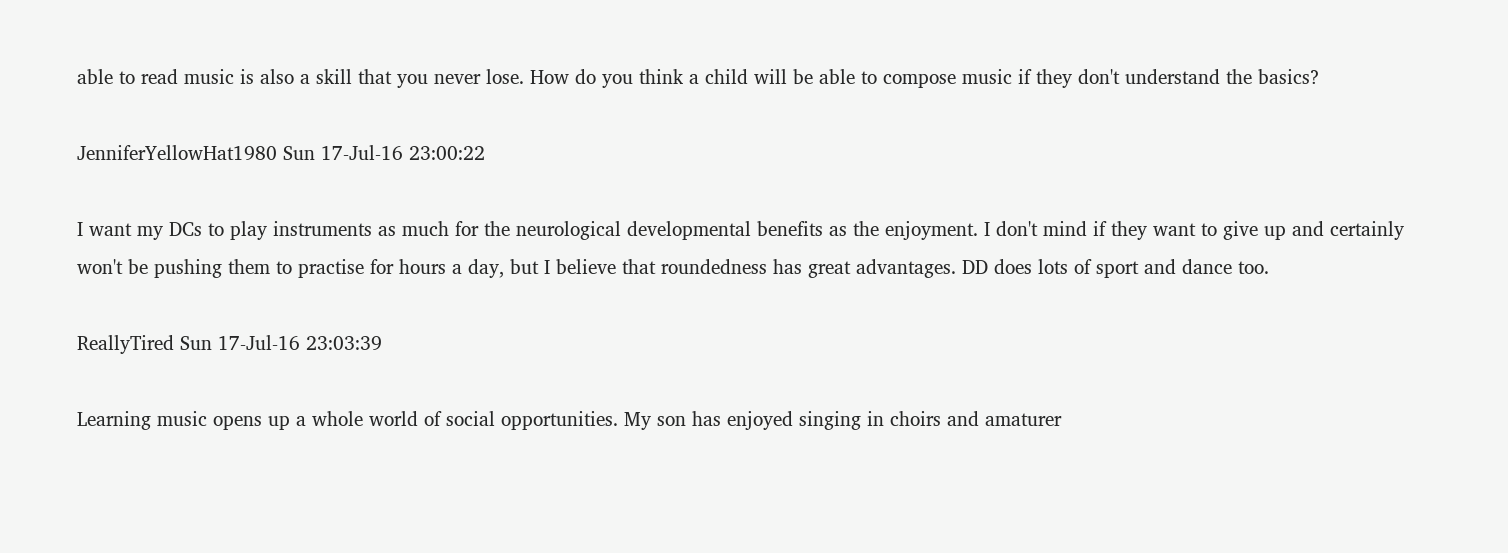able to read music is also a skill that you never lose. How do you think a child will be able to compose music if they don't understand the basics?

JenniferYellowHat1980 Sun 17-Jul-16 23:00:22

I want my DCs to play instruments as much for the neurological developmental benefits as the enjoyment. I don't mind if they want to give up and certainly won't be pushing them to practise for hours a day, but I believe that roundedness has great advantages. DD does lots of sport and dance too.

ReallyTired Sun 17-Jul-16 23:03:39

Learning music opens up a whole world of social opportunities. My son has enjoyed singing in choirs and amaturer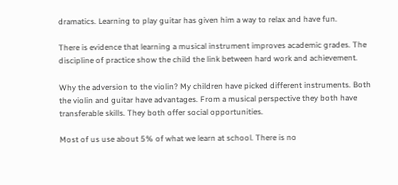dramatics. Learning to play guitar has given him a way to relax and have fun.

There is evidence that learning a musical instrument improves academic grades. The discipline of practice show the child the link between hard work and achievement.

Why the adversion to the violin? My children have picked different instruments. Both the violin and guitar have advantages. From a musical perspective they both have transferable skills. They both offer social opportunities.

Most of us use about 5% of what we learn at school. There is no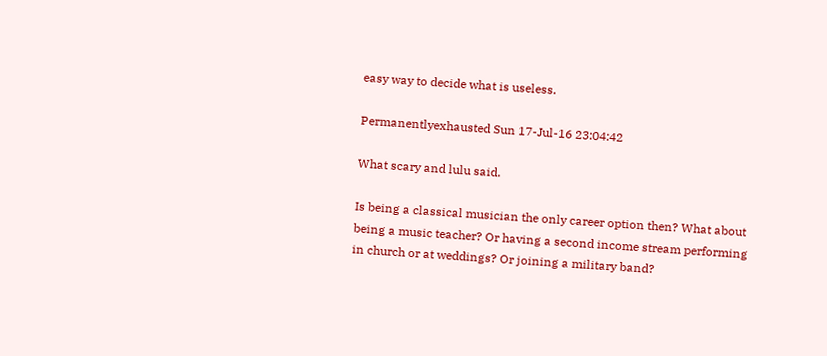easy way to decide what is useless.

Permanentlyexhausted Sun 17-Jul-16 23:04:42

What scary and lulu said.

Is being a classical musician the only career option then? What about being a music teacher? Or having a second income stream performing in church or at weddings? Or joining a military band?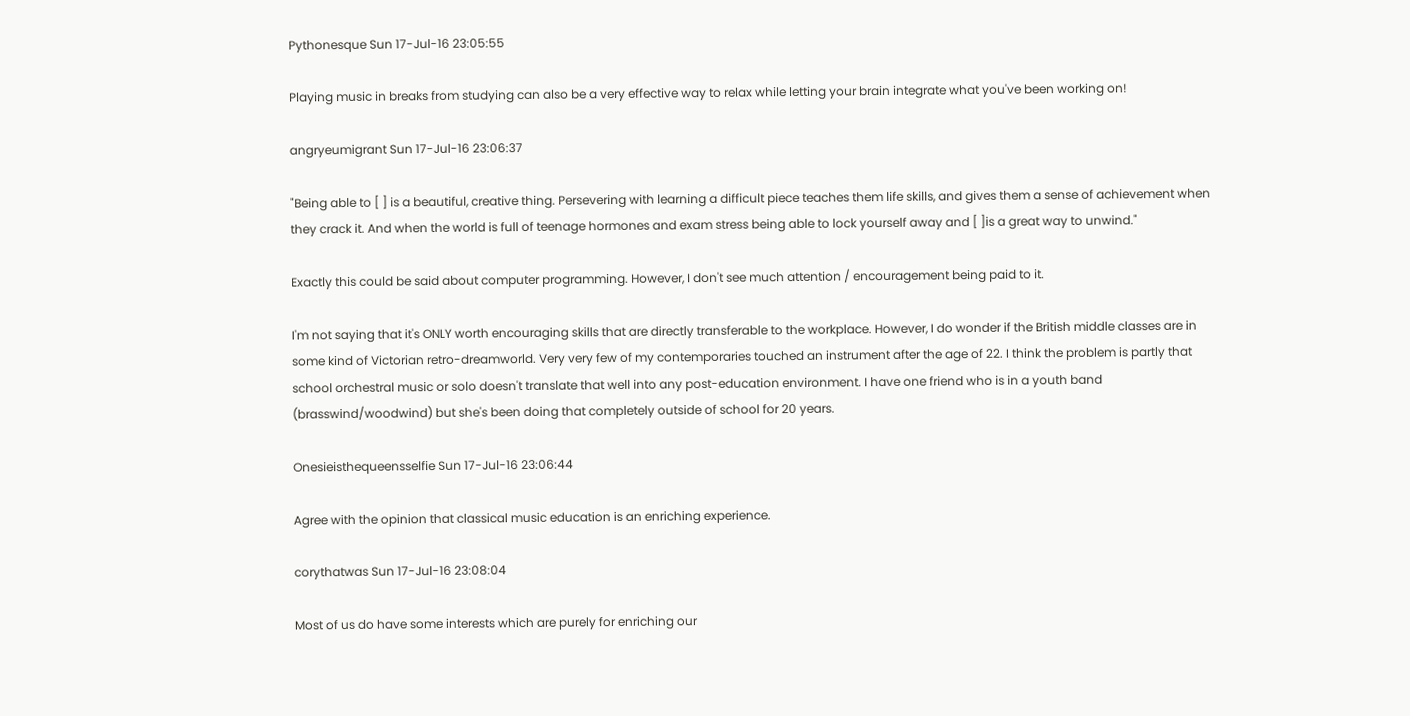Pythonesque Sun 17-Jul-16 23:05:55

Playing music in breaks from studying can also be a very effective way to relax while letting your brain integrate what you've been working on!

angryeumigrant Sun 17-Jul-16 23:06:37

"Being able to [ ] is a beautiful, creative thing. Persevering with learning a difficult piece teaches them life skills, and gives them a sense of achievement when they crack it. And when the world is full of teenage hormones and exam stress being able to lock yourself away and [ ]is a great way to unwind."

Exactly this could be said about computer programming. However, I don't see much attention / encouragement being paid to it.

I'm not saying that it's ONLY worth encouraging skills that are directly transferable to the workplace. However, I do wonder if the British middle classes are in some kind of Victorian retro-dreamworld. Very very few of my contemporaries touched an instrument after the age of 22. I think the problem is partly that school orchestral music or solo doesn't translate that well into any post-education environment. I have one friend who is in a youth band (brasswind/woodwind) but she's been doing that completely outside of school for 20 years.

Onesieisthequeensselfie Sun 17-Jul-16 23:06:44

Agree with the opinion that classical music education is an enriching experience.

corythatwas Sun 17-Jul-16 23:08:04

Most of us do have some interests which are purely for enriching our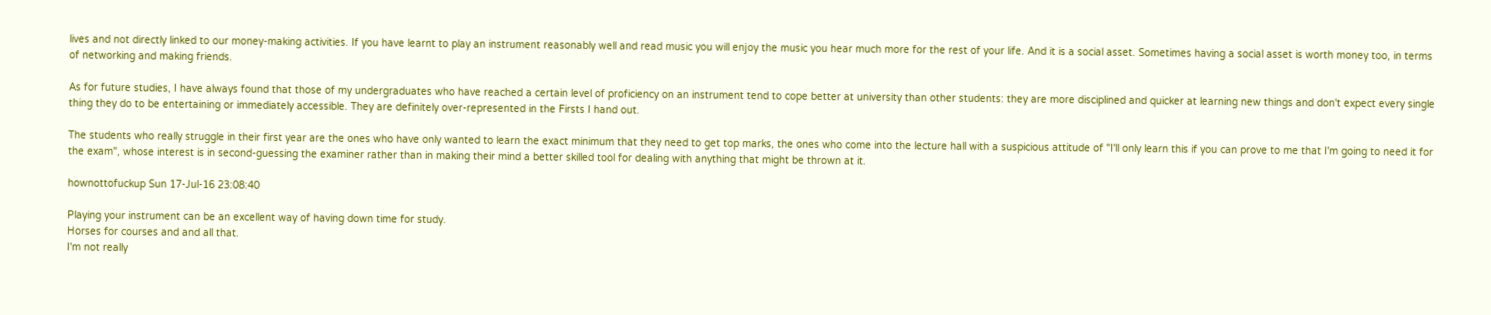lives and not directly linked to our money-making activities. If you have learnt to play an instrument reasonably well and read music you will enjoy the music you hear much more for the rest of your life. And it is a social asset. Sometimes having a social asset is worth money too, in terms of networking and making friends.

As for future studies, I have always found that those of my undergraduates who have reached a certain level of proficiency on an instrument tend to cope better at university than other students: they are more disciplined and quicker at learning new things and don't expect every single thing they do to be entertaining or immediately accessible. They are definitely over-represented in the Firsts I hand out.

The students who really struggle in their first year are the ones who have only wanted to learn the exact minimum that they need to get top marks, the ones who come into the lecture hall with a suspicious attitude of "I'll only learn this if you can prove to me that I'm going to need it for the exam", whose interest is in second-guessing the examiner rather than in making their mind a better skilled tool for dealing with anything that might be thrown at it.

hownottofuckup Sun 17-Jul-16 23:08:40

Playing your instrument can be an excellent way of having down time for study.
Horses for courses and and all that.
I'm not really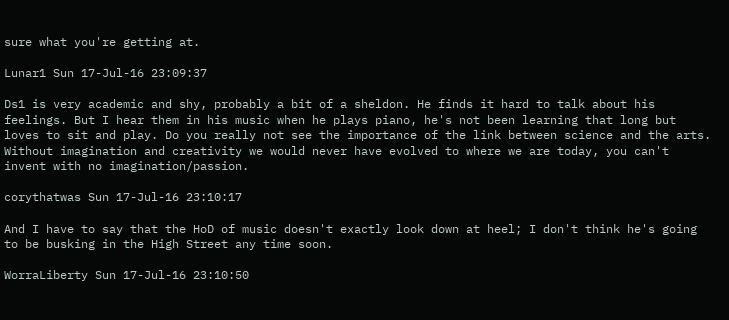sure what you're getting at.

Lunar1 Sun 17-Jul-16 23:09:37

Ds1 is very academic and shy, probably a bit of a sheldon. He finds it hard to talk about his feelings. But I hear them in his music when he plays piano, he's not been learning that long but loves to sit and play. Do you really not see the importance of the link between science and the arts. Without imagination and creativity we would never have evolved to where we are today, you can't invent with no imagination/passion.

corythatwas Sun 17-Jul-16 23:10:17

And I have to say that the HoD of music doesn't exactly look down at heel; I don't think he's going to be busking in the High Street any time soon.

WorraLiberty Sun 17-Jul-16 23:10:50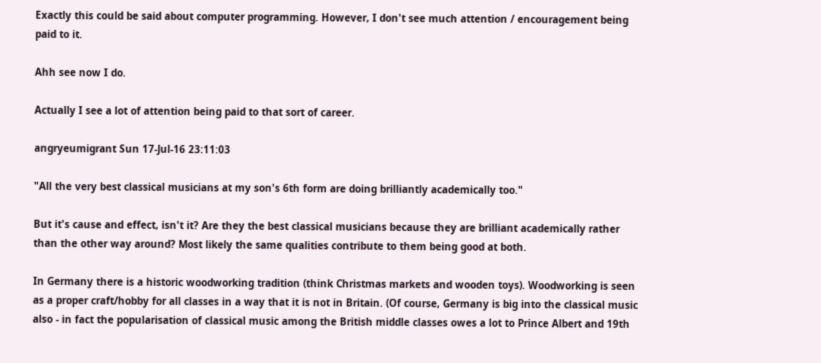Exactly this could be said about computer programming. However, I don't see much attention / encouragement being paid to it.

Ahh see now I do.

Actually I see a lot of attention being paid to that sort of career.

angryeumigrant Sun 17-Jul-16 23:11:03

"All the very best classical musicians at my son's 6th form are doing brilliantly academically too."

But it's cause and effect, isn't it? Are they the best classical musicians because they are brilliant academically rather than the other way around? Most likely the same qualities contribute to them being good at both.

In Germany there is a historic woodworking tradition (think Christmas markets and wooden toys). Woodworking is seen as a proper craft/hobby for all classes in a way that it is not in Britain. (Of course, Germany is big into the classical music also - in fact the popularisation of classical music among the British middle classes owes a lot to Prince Albert and 19th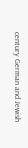century German and Jewish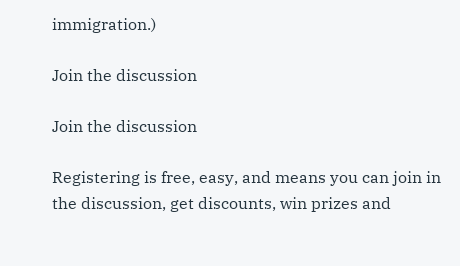immigration.)

Join the discussion

Join the discussion

Registering is free, easy, and means you can join in the discussion, get discounts, win prizes and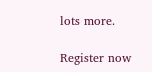lots more.

Register now